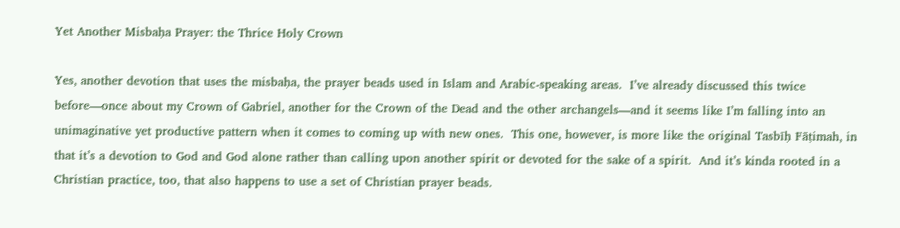Yet Another Misbaḥa Prayer: the Thrice Holy Crown

Yes, another devotion that uses the misbaḥa, the prayer beads used in Islam and Arabic-speaking areas.  I’ve already discussed this twice before—once about my Crown of Gabriel, another for the Crown of the Dead and the other archangels—and it seems like I’m falling into an unimaginative yet productive pattern when it comes to coming up with new ones.  This one, however, is more like the original Tasbīḥ Fāṭimah, in that it’s a devotion to God and God alone rather than calling upon another spirit or devoted for the sake of a spirit.  And it’s kinda rooted in a Christian practice, too, that also happens to use a set of Christian prayer beads.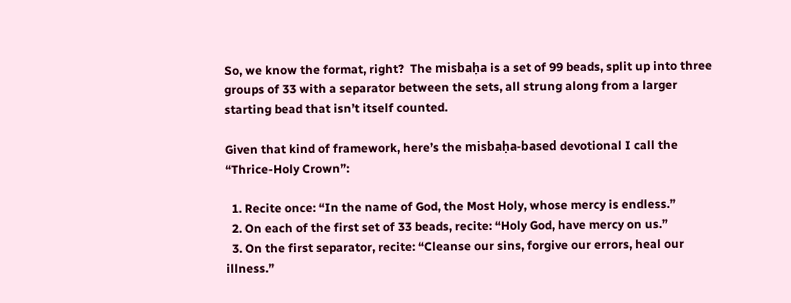So, we know the format, right?  The misbaḥa is a set of 99 beads, split up into three groups of 33 with a separator between the sets, all strung along from a larger starting bead that isn’t itself counted.

Given that kind of framework, here’s the misbaḥa-based devotional I call the “Thrice-Holy Crown”:

  1. Recite once: “In the name of God, the Most Holy, whose mercy is endless.”
  2. On each of the first set of 33 beads, recite: “Holy God, have mercy on us.”
  3. On the first separator, recite: “Cleanse our sins, forgive our errors, heal our illness.”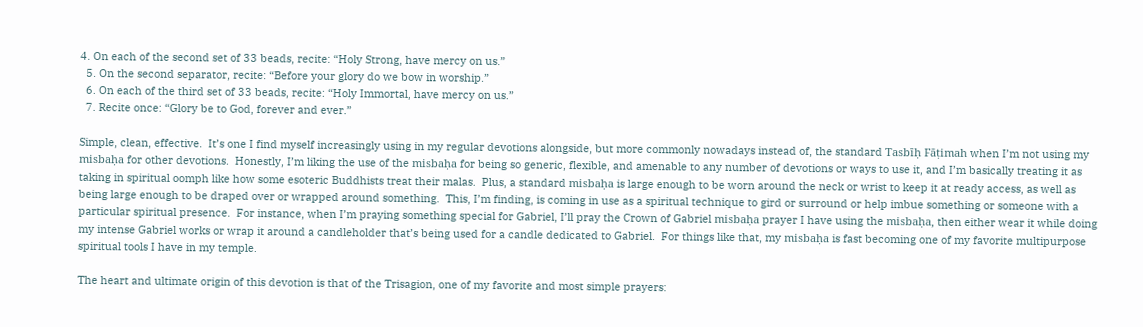4. On each of the second set of 33 beads, recite: “Holy Strong, have mercy on us.”
  5. On the second separator, recite: “Before your glory do we bow in worship.”
  6. On each of the third set of 33 beads, recite: “Holy Immortal, have mercy on us.”
  7. Recite once: “Glory be to God, forever and ever.”

Simple, clean, effective.  It’s one I find myself increasingly using in my regular devotions alongside, but more commonly nowadays instead of, the standard Tasbīḥ Fāṭimah when I’m not using my misbaḥa for other devotions.  Honestly, I’m liking the use of the misbaḥa for being so generic, flexible, and amenable to any number of devotions or ways to use it, and I’m basically treating it as taking in spiritual oomph like how some esoteric Buddhists treat their malas.  Plus, a standard misbaḥa is large enough to be worn around the neck or wrist to keep it at ready access, as well as being large enough to be draped over or wrapped around something.  This, I’m finding, is coming in use as a spiritual technique to gird or surround or help imbue something or someone with a particular spiritual presence.  For instance, when I’m praying something special for Gabriel, I’ll pray the Crown of Gabriel misbaḥa prayer I have using the misbaḥa, then either wear it while doing my intense Gabriel works or wrap it around a candleholder that’s being used for a candle dedicated to Gabriel.  For things like that, my misbaḥa is fast becoming one of my favorite multipurpose spiritual tools I have in my temple.

The heart and ultimate origin of this devotion is that of the Trisagion, one of my favorite and most simple prayers: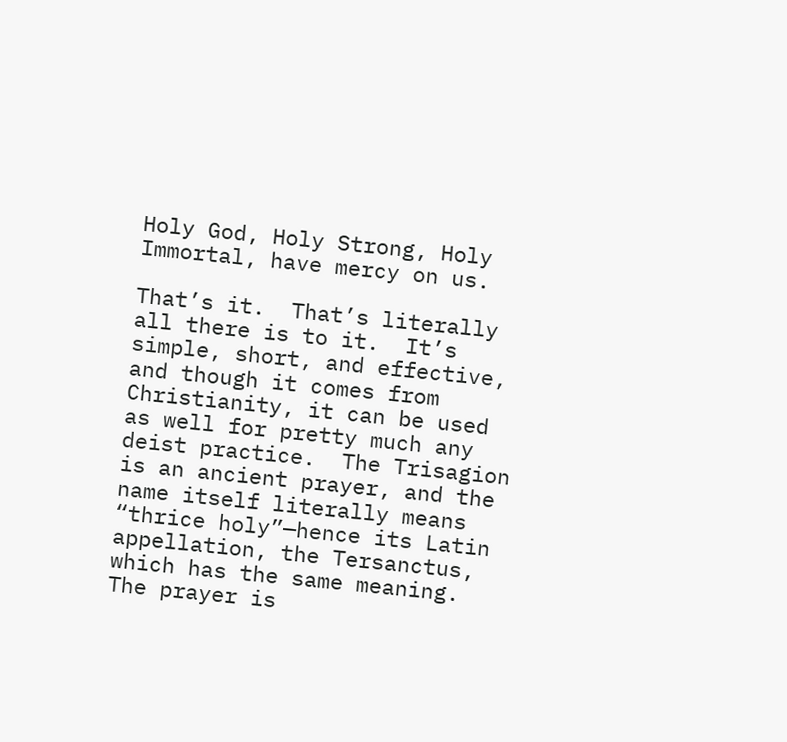Holy God, Holy Strong, Holy Immortal, have mercy on us.

That’s it.  That’s literally all there is to it.  It’s simple, short, and effective, and though it comes from Christianity, it can be used as well for pretty much any deist practice.  The Trisagion is an ancient prayer, and the name itself literally means “thrice holy”—hence its Latin appellation, the Tersanctus, which has the same meaning.  The prayer is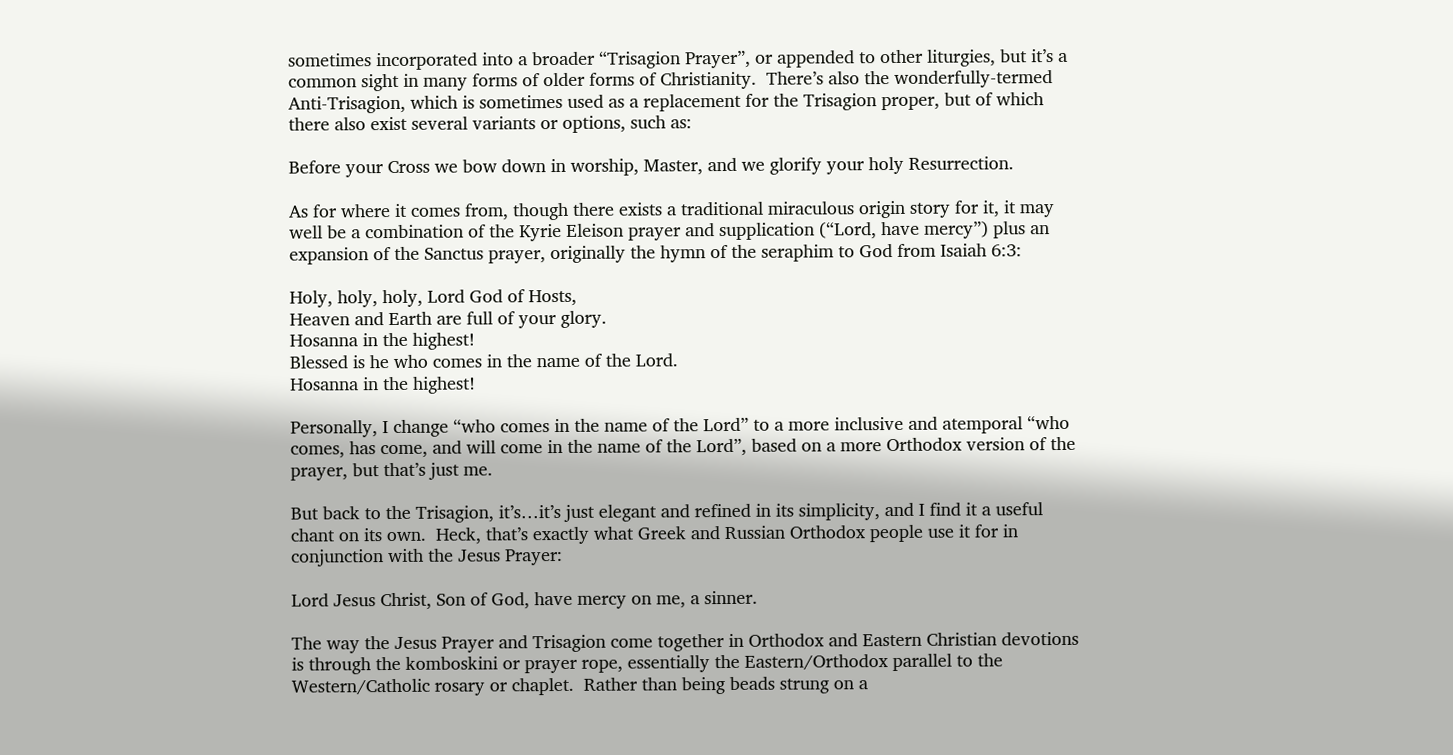sometimes incorporated into a broader “Trisagion Prayer”, or appended to other liturgies, but it’s a common sight in many forms of older forms of Christianity.  There’s also the wonderfully-termed Anti-Trisagion, which is sometimes used as a replacement for the Trisagion proper, but of which there also exist several variants or options, such as:

Before your Cross we bow down in worship, Master, and we glorify your holy Resurrection.

As for where it comes from, though there exists a traditional miraculous origin story for it, it may well be a combination of the Kyrie Eleison prayer and supplication (“Lord, have mercy”) plus an expansion of the Sanctus prayer, originally the hymn of the seraphim to God from Isaiah 6:3:

Holy, holy, holy, Lord God of Hosts,
Heaven and Earth are full of your glory.
Hosanna in the highest!
Blessed is he who comes in the name of the Lord.
Hosanna in the highest!

Personally, I change “who comes in the name of the Lord” to a more inclusive and atemporal “who comes, has come, and will come in the name of the Lord”, based on a more Orthodox version of the prayer, but that’s just me.

But back to the Trisagion, it’s…it’s just elegant and refined in its simplicity, and I find it a useful chant on its own.  Heck, that’s exactly what Greek and Russian Orthodox people use it for in conjunction with the Jesus Prayer:

Lord Jesus Christ, Son of God, have mercy on me, a sinner.

The way the Jesus Prayer and Trisagion come together in Orthodox and Eastern Christian devotions is through the komboskini or prayer rope, essentially the Eastern/Orthodox parallel to the Western/Catholic rosary or chaplet.  Rather than being beads strung on a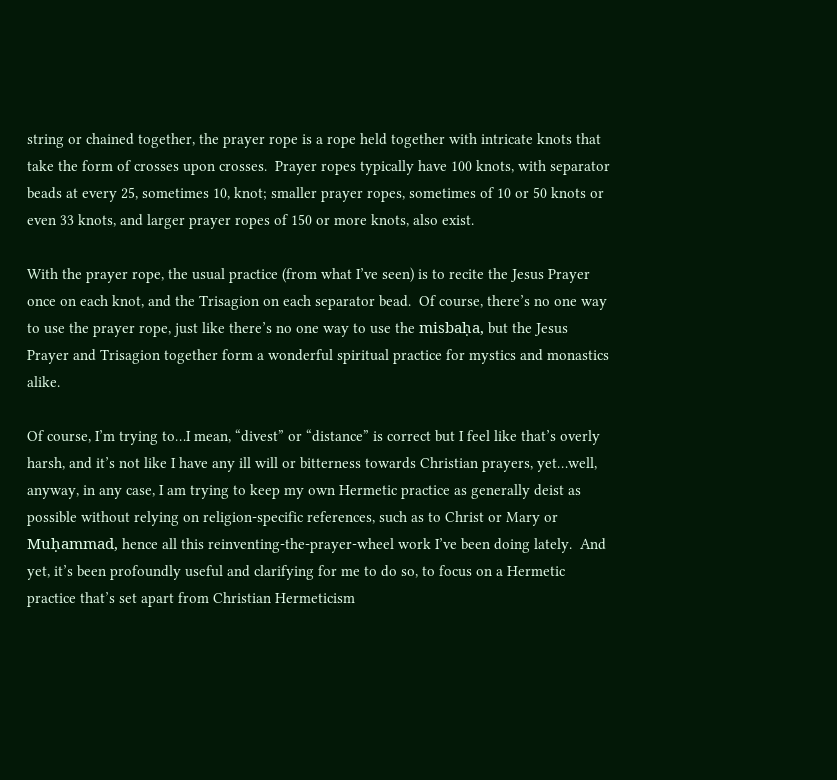string or chained together, the prayer rope is a rope held together with intricate knots that take the form of crosses upon crosses.  Prayer ropes typically have 100 knots, with separator beads at every 25, sometimes 10, knot; smaller prayer ropes, sometimes of 10 or 50 knots or even 33 knots, and larger prayer ropes of 150 or more knots, also exist.

With the prayer rope, the usual practice (from what I’ve seen) is to recite the Jesus Prayer once on each knot, and the Trisagion on each separator bead.  Of course, there’s no one way to use the prayer rope, just like there’s no one way to use the misbaḥa, but the Jesus Prayer and Trisagion together form a wonderful spiritual practice for mystics and monastics alike.

Of course, I’m trying to…I mean, “divest” or “distance” is correct but I feel like that’s overly harsh, and it’s not like I have any ill will or bitterness towards Christian prayers, yet…well, anyway, in any case, I am trying to keep my own Hermetic practice as generally deist as possible without relying on religion-specific references, such as to Christ or Mary or Muḥammad, hence all this reinventing-the-prayer-wheel work I’ve been doing lately.  And yet, it’s been profoundly useful and clarifying for me to do so, to focus on a Hermetic practice that’s set apart from Christian Hermeticism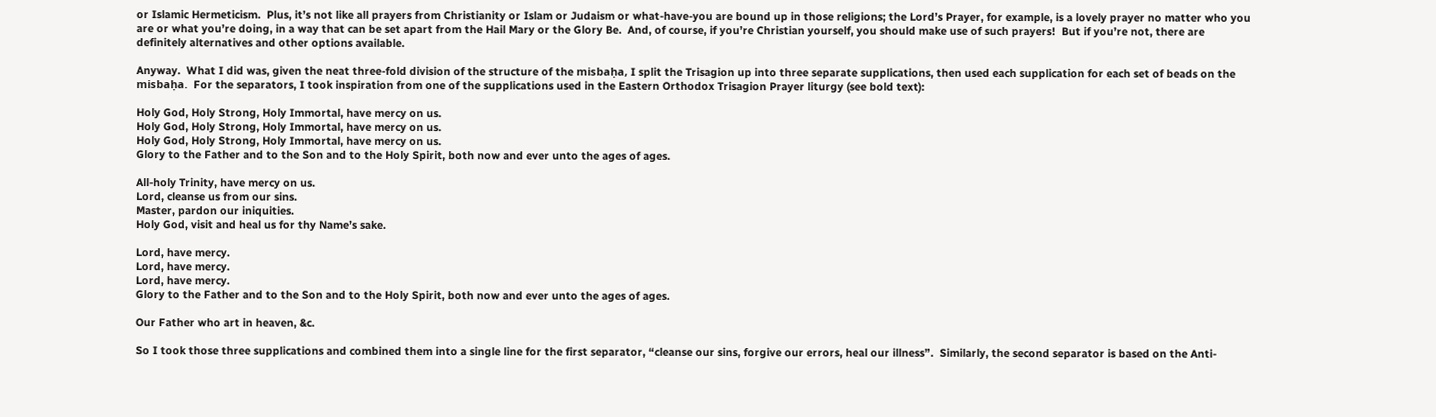or Islamic Hermeticism.  Plus, it’s not like all prayers from Christianity or Islam or Judaism or what-have-you are bound up in those religions; the Lord’s Prayer, for example, is a lovely prayer no matter who you are or what you’re doing, in a way that can be set apart from the Hail Mary or the Glory Be.  And, of course, if you’re Christian yourself, you should make use of such prayers!  But if you’re not, there are definitely alternatives and other options available.

Anyway.  What I did was, given the neat three-fold division of the structure of the misbaḥa, I split the Trisagion up into three separate supplications, then used each supplication for each set of beads on the misbaḥa.  For the separators, I took inspiration from one of the supplications used in the Eastern Orthodox Trisagion Prayer liturgy (see bold text):

Holy God, Holy Strong, Holy Immortal, have mercy on us.
Holy God, Holy Strong, Holy Immortal, have mercy on us.
Holy God, Holy Strong, Holy Immortal, have mercy on us.
Glory to the Father and to the Son and to the Holy Spirit, both now and ever unto the ages of ages.

All-holy Trinity, have mercy on us.
Lord, cleanse us from our sins.
Master, pardon our iniquities.
Holy God, visit and heal us for thy Name’s sake.

Lord, have mercy.
Lord, have mercy.
Lord, have mercy.
Glory to the Father and to the Son and to the Holy Spirit, both now and ever unto the ages of ages.

Our Father who art in heaven, &c.

So I took those three supplications and combined them into a single line for the first separator, “cleanse our sins, forgive our errors, heal our illness”.  Similarly, the second separator is based on the Anti-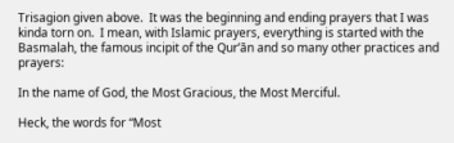Trisagion given above.  It was the beginning and ending prayers that I was kinda torn on.  I mean, with Islamic prayers, everything is started with the Basmalah, the famous incipit of the Qur’ān and so many other practices and prayers:

In the name of God, the Most Gracious, the Most Merciful.

Heck, the words for “Most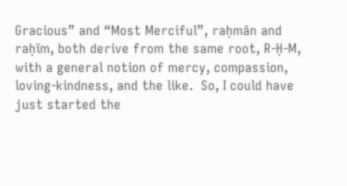Gracious” and “Most Merciful”, raḥmān and raḥīm, both derive from the same root, R-Ḥ-M, with a general notion of mercy, compassion, loving-kindness, and the like.  So, I could have just started the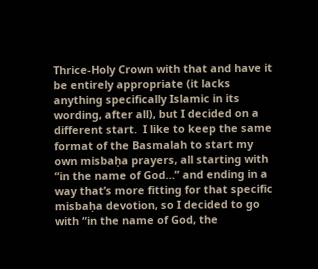Thrice-Holy Crown with that and have it be entirely appropriate (it lacks anything specifically Islamic in its wording, after all), but I decided on a different start.  I like to keep the same format of the Basmalah to start my own misbaḥa prayers, all starting with “in the name of God…” and ending in a way that’s more fitting for that specific misbaḥa devotion, so I decided to go with “in the name of God, the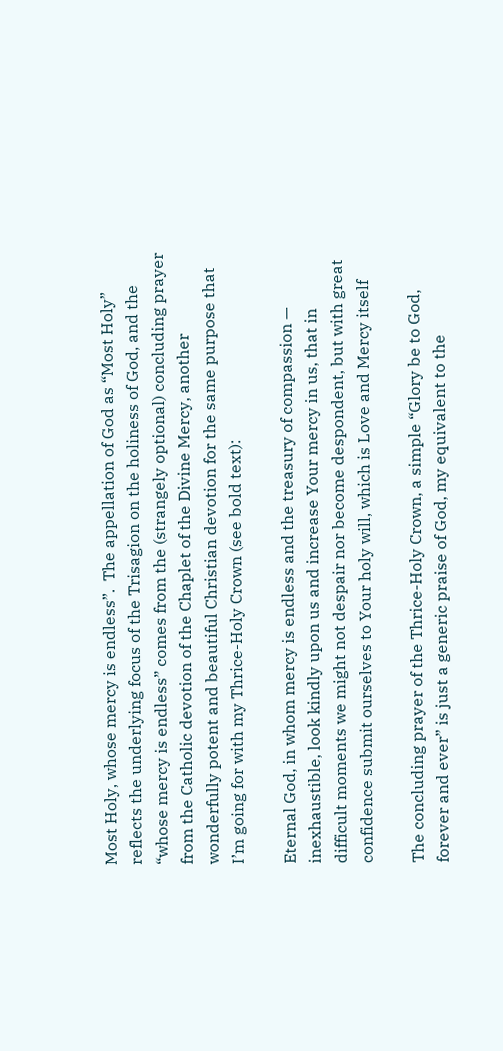Most Holy, whose mercy is endless”.  The appellation of God as “Most Holy” reflects the underlying focus of the Trisagion on the holiness of God, and the “whose mercy is endless” comes from the (strangely optional) concluding prayer from the Catholic devotion of the Chaplet of the Divine Mercy, another wonderfully potent and beautiful Christian devotion for the same purpose that I’m going for with my Thrice-Holy Crown (see bold text):

Eternal God, in whom mercy is endless and the treasury of compassion — inexhaustible, look kindly upon us and increase Your mercy in us, that in difficult moments we might not despair nor become despondent, but with great confidence submit ourselves to Your holy will, which is Love and Mercy itself

The concluding prayer of the Thrice-Holy Crown, a simple “Glory be to God, forever and ever” is just a generic praise of God, my equivalent to the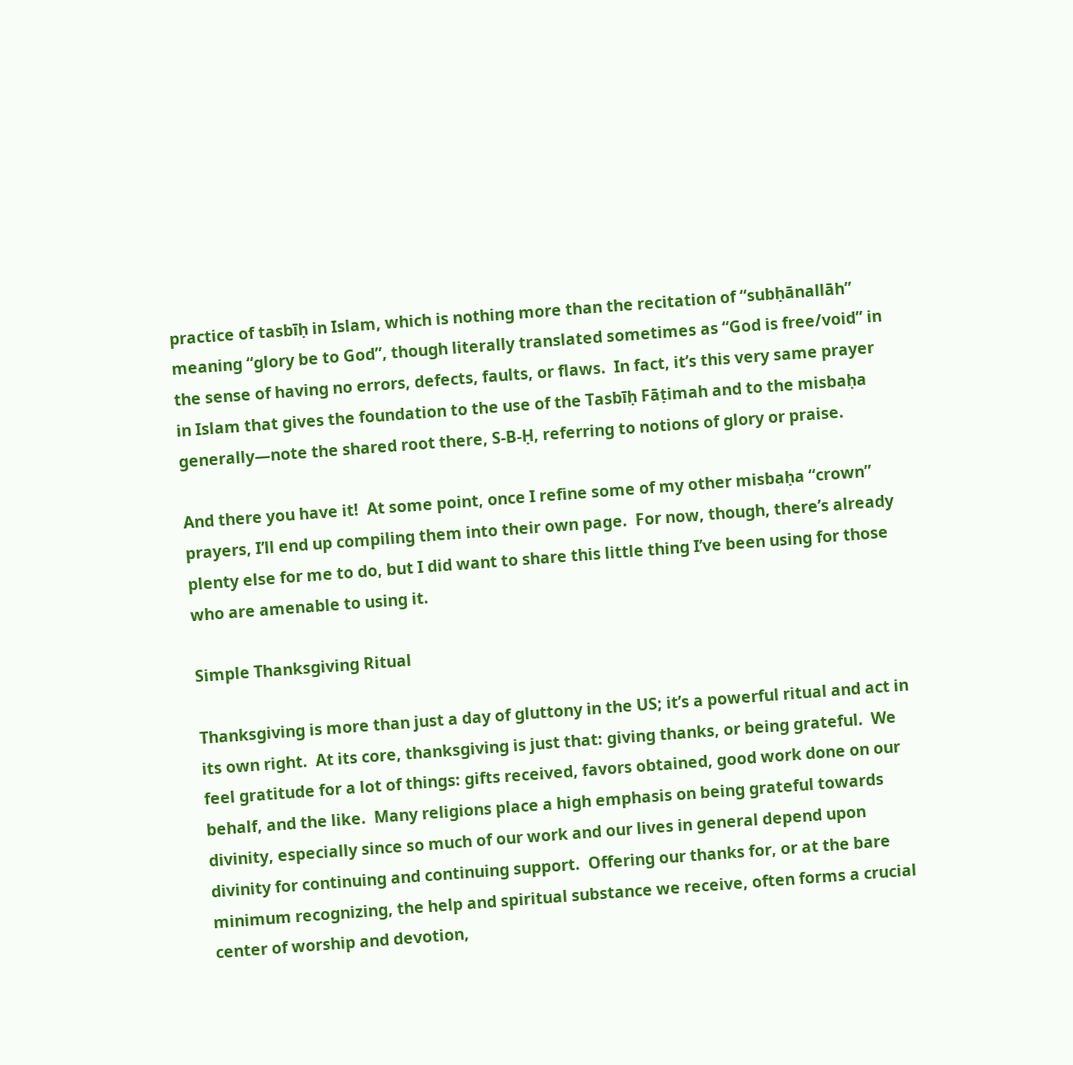practice of tasbīḥ in Islam, which is nothing more than the recitation of “subḥānallāh” meaning “glory be to God”, though literally translated sometimes as “God is free/void” in the sense of having no errors, defects, faults, or flaws.  In fact, it’s this very same prayer in Islam that gives the foundation to the use of the Tasbīḥ Fāṭimah and to the misbaḥa generally—note the shared root there, S-B-Ḥ, referring to notions of glory or praise.

And there you have it!  At some point, once I refine some of my other misbaḥa “crown” prayers, I’ll end up compiling them into their own page.  For now, though, there’s already plenty else for me to do, but I did want to share this little thing I’ve been using for those who are amenable to using it.

Simple Thanksgiving Ritual

Thanksgiving is more than just a day of gluttony in the US; it’s a powerful ritual and act in its own right.  At its core, thanksgiving is just that: giving thanks, or being grateful.  We feel gratitude for a lot of things: gifts received, favors obtained, good work done on our behalf, and the like.  Many religions place a high emphasis on being grateful towards divinity, especially since so much of our work and our lives in general depend upon divinity for continuing and continuing support.  Offering our thanks for, or at the bare minimum recognizing, the help and spiritual substance we receive, often forms a crucial center of worship and devotion,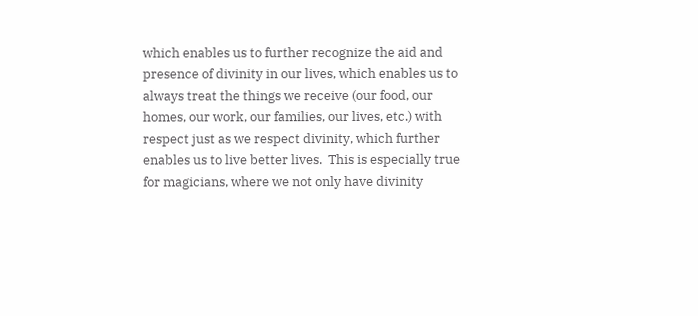which enables us to further recognize the aid and presence of divinity in our lives, which enables us to always treat the things we receive (our food, our homes, our work, our families, our lives, etc.) with respect just as we respect divinity, which further enables us to live better lives.  This is especially true for magicians, where we not only have divinity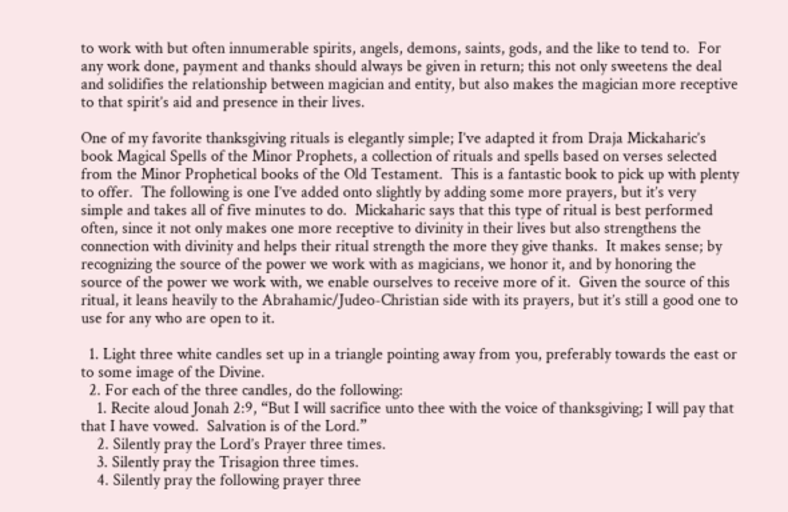to work with but often innumerable spirits, angels, demons, saints, gods, and the like to tend to.  For any work done, payment and thanks should always be given in return; this not only sweetens the deal and solidifies the relationship between magician and entity, but also makes the magician more receptive to that spirit’s aid and presence in their lives.

One of my favorite thanksgiving rituals is elegantly simple; I’ve adapted it from Draja Mickaharic’s book Magical Spells of the Minor Prophets, a collection of rituals and spells based on verses selected from the Minor Prophetical books of the Old Testament.  This is a fantastic book to pick up with plenty to offer.  The following is one I’ve added onto slightly by adding some more prayers, but it’s very simple and takes all of five minutes to do.  Mickaharic says that this type of ritual is best performed often, since it not only makes one more receptive to divinity in their lives but also strengthens the connection with divinity and helps their ritual strength the more they give thanks.  It makes sense; by recognizing the source of the power we work with as magicians, we honor it, and by honoring the source of the power we work with, we enable ourselves to receive more of it.  Given the source of this ritual, it leans heavily to the Abrahamic/Judeo-Christian side with its prayers, but it’s still a good one to use for any who are open to it.

  1. Light three white candles set up in a triangle pointing away from you, preferably towards the east or to some image of the Divine.
  2. For each of the three candles, do the following:
    1. Recite aloud Jonah 2:9, “But I will sacrifice unto thee with the voice of thanksgiving; I will pay that that I have vowed.  Salvation is of the Lord.”
    2. Silently pray the Lord’s Prayer three times.
    3. Silently pray the Trisagion three times.
    4. Silently pray the following prayer three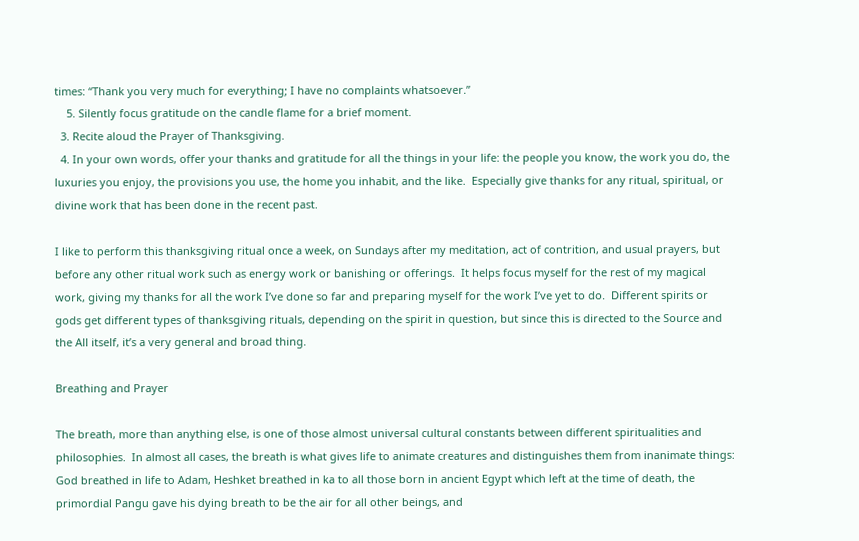times: “Thank you very much for everything; I have no complaints whatsoever.”
    5. Silently focus gratitude on the candle flame for a brief moment.
  3. Recite aloud the Prayer of Thanksgiving.
  4. In your own words, offer your thanks and gratitude for all the things in your life: the people you know, the work you do, the luxuries you enjoy, the provisions you use, the home you inhabit, and the like.  Especially give thanks for any ritual, spiritual, or divine work that has been done in the recent past.

I like to perform this thanksgiving ritual once a week, on Sundays after my meditation, act of contrition, and usual prayers, but before any other ritual work such as energy work or banishing or offerings.  It helps focus myself for the rest of my magical work, giving my thanks for all the work I’ve done so far and preparing myself for the work I’ve yet to do.  Different spirits or gods get different types of thanksgiving rituals, depending on the spirit in question, but since this is directed to the Source and the All itself, it’s a very general and broad thing.

Breathing and Prayer

The breath, more than anything else, is one of those almost universal cultural constants between different spiritualities and philosophies.  In almost all cases, the breath is what gives life to animate creatures and distinguishes them from inanimate things: God breathed in life to Adam, Heshket breathed in ka to all those born in ancient Egypt which left at the time of death, the primordial Pangu gave his dying breath to be the air for all other beings, and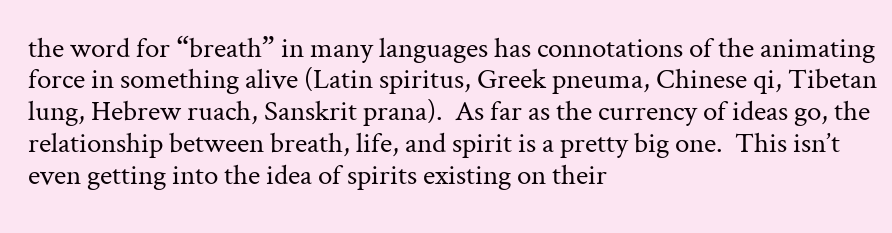the word for “breath” in many languages has connotations of the animating force in something alive (Latin spiritus, Greek pneuma, Chinese qi, Tibetan lung, Hebrew ruach, Sanskrit prana).  As far as the currency of ideas go, the relationship between breath, life, and spirit is a pretty big one.  This isn’t even getting into the idea of spirits existing on their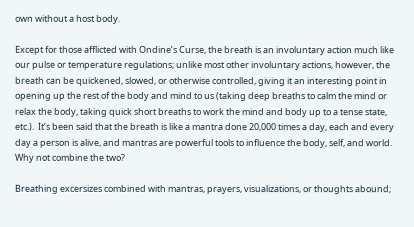own without a host body.

Except for those afflicted with Ondine’s Curse, the breath is an involuntary action much like our pulse or temperature regulations; unlike most other involuntary actions, however, the breath can be quickened, slowed, or otherwise controlled, giving it an interesting point in opening up the rest of the body and mind to us (taking deep breaths to calm the mind or relax the body, taking quick short breaths to work the mind and body up to a tense state, etc.).  It’s been said that the breath is like a mantra done 20,000 times a day, each and every day a person is alive, and mantras are powerful tools to influence the body, self, and world.  Why not combine the two?

Breathing excersizes combined with mantras, prayers, visualizations, or thoughts abound;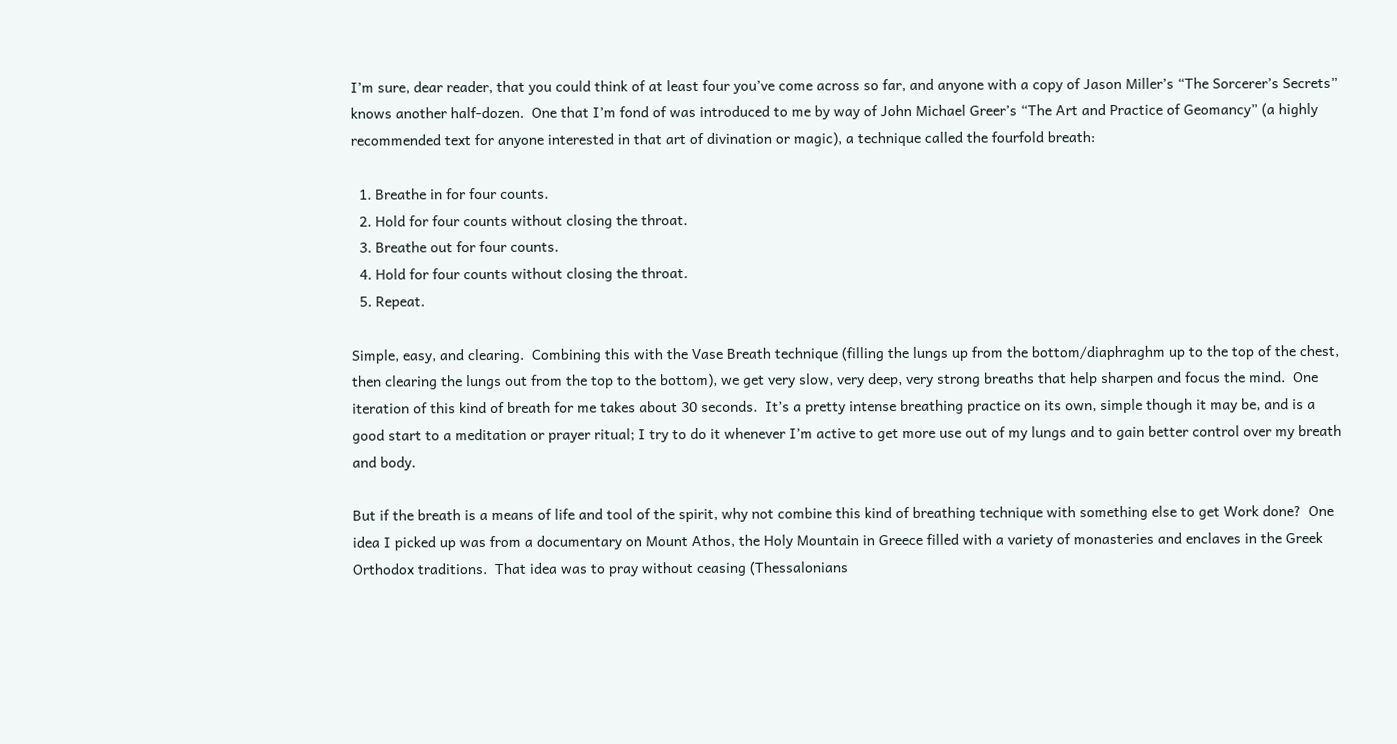I’m sure, dear reader, that you could think of at least four you’ve come across so far, and anyone with a copy of Jason Miller’s “The Sorcerer’s Secrets” knows another half-dozen.  One that I’m fond of was introduced to me by way of John Michael Greer’s “The Art and Practice of Geomancy” (a highly recommended text for anyone interested in that art of divination or magic), a technique called the fourfold breath:

  1. Breathe in for four counts.
  2. Hold for four counts without closing the throat.
  3. Breathe out for four counts.
  4. Hold for four counts without closing the throat.
  5. Repeat.

Simple, easy, and clearing.  Combining this with the Vase Breath technique (filling the lungs up from the bottom/diaphraghm up to the top of the chest, then clearing the lungs out from the top to the bottom), we get very slow, very deep, very strong breaths that help sharpen and focus the mind.  One iteration of this kind of breath for me takes about 30 seconds.  It’s a pretty intense breathing practice on its own, simple though it may be, and is a good start to a meditation or prayer ritual; I try to do it whenever I’m active to get more use out of my lungs and to gain better control over my breath and body.

But if the breath is a means of life and tool of the spirit, why not combine this kind of breathing technique with something else to get Work done?  One idea I picked up was from a documentary on Mount Athos, the Holy Mountain in Greece filled with a variety of monasteries and enclaves in the Greek Orthodox traditions.  That idea was to pray without ceasing (Thessalonians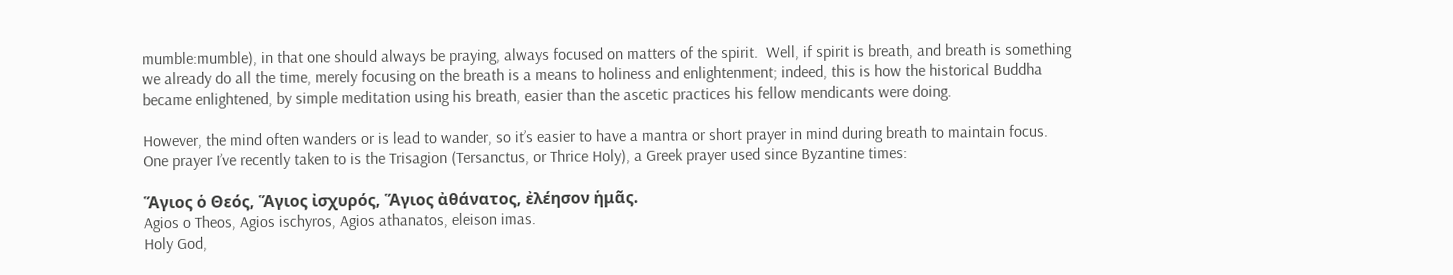mumble:mumble), in that one should always be praying, always focused on matters of the spirit.  Well, if spirit is breath, and breath is something we already do all the time, merely focusing on the breath is a means to holiness and enlightenment; indeed, this is how the historical Buddha became enlightened, by simple meditation using his breath, easier than the ascetic practices his fellow mendicants were doing.

However, the mind often wanders or is lead to wander, so it’s easier to have a mantra or short prayer in mind during breath to maintain focus.  One prayer I’ve recently taken to is the Trisagion (Tersanctus, or Thrice Holy), a Greek prayer used since Byzantine times:

Ἅγιος ὁ Θεός, Ἅγιος ἰσχυρός, Ἅγιος ἀθάνατος, ἐλέησον ἡμᾶς.
Agios o Theos, Agios ischyros, Agios athanatos, eleison imas.
Holy God,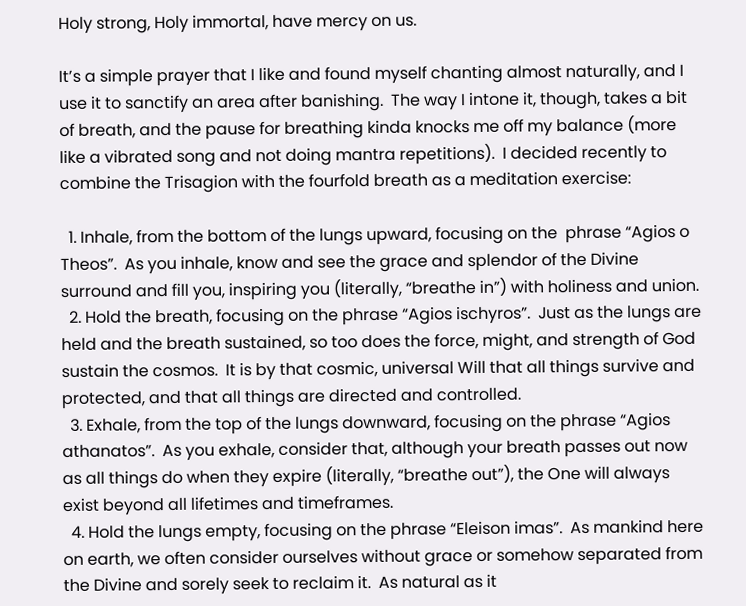Holy strong, Holy immortal, have mercy on us.

It’s a simple prayer that I like and found myself chanting almost naturally, and I use it to sanctify an area after banishing.  The way I intone it, though, takes a bit of breath, and the pause for breathing kinda knocks me off my balance (more like a vibrated song and not doing mantra repetitions).  I decided recently to combine the Trisagion with the fourfold breath as a meditation exercise:

  1. Inhale, from the bottom of the lungs upward, focusing on the  phrase “Agios o Theos”.  As you inhale, know and see the grace and splendor of the Divine surround and fill you, inspiring you (literally, “breathe in”) with holiness and union.
  2. Hold the breath, focusing on the phrase “Agios ischyros”.  Just as the lungs are held and the breath sustained, so too does the force, might, and strength of God sustain the cosmos.  It is by that cosmic, universal Will that all things survive and protected, and that all things are directed and controlled.
  3. Exhale, from the top of the lungs downward, focusing on the phrase “Agios athanatos”.  As you exhale, consider that, although your breath passes out now as all things do when they expire (literally, “breathe out”), the One will always exist beyond all lifetimes and timeframes.
  4. Hold the lungs empty, focusing on the phrase “Eleison imas”.  As mankind here on earth, we often consider ourselves without grace or somehow separated from the Divine and sorely seek to reclaim it.  As natural as it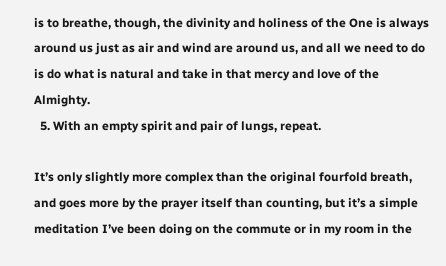is to breathe, though, the divinity and holiness of the One is always around us just as air and wind are around us, and all we need to do is do what is natural and take in that mercy and love of the Almighty.
  5. With an empty spirit and pair of lungs, repeat.

It’s only slightly more complex than the original fourfold breath, and goes more by the prayer itself than counting, but it’s a simple meditation I’ve been doing on the commute or in my room in the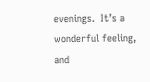evenings.  It’s a wonderful feeling, and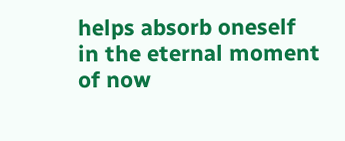helps absorb oneself in the eternal moment of now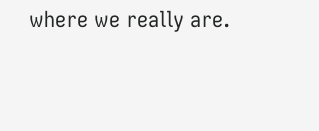where we really are.